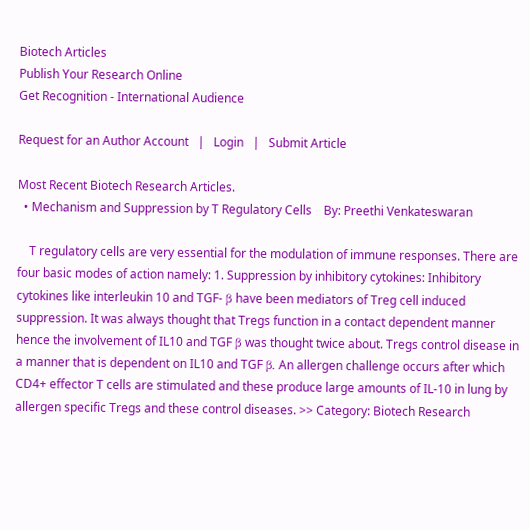Biotech Articles
Publish Your Research Online
Get Recognition - International Audience

Request for an Author Account   |   Login   |   Submit Article

Most Recent Biotech Research Articles.
  • Mechanism and Suppression by T Regulatory Cells    By: Preethi Venkateswaran

    T regulatory cells are very essential for the modulation of immune responses. There are four basic modes of action namely: 1. Suppression by inhibitory cytokines: Inhibitory cytokines like interleukin 10 and TGF- β have been mediators of Treg cell induced suppression. It was always thought that Tregs function in a contact dependent manner hence the involvement of IL10 and TGF β was thought twice about. Tregs control disease in a manner that is dependent on IL10 and TGF β. An allergen challenge occurs after which CD4+ effector T cells are stimulated and these produce large amounts of IL-10 in lung by allergen specific Tregs and these control diseases. >> Category: Biotech Research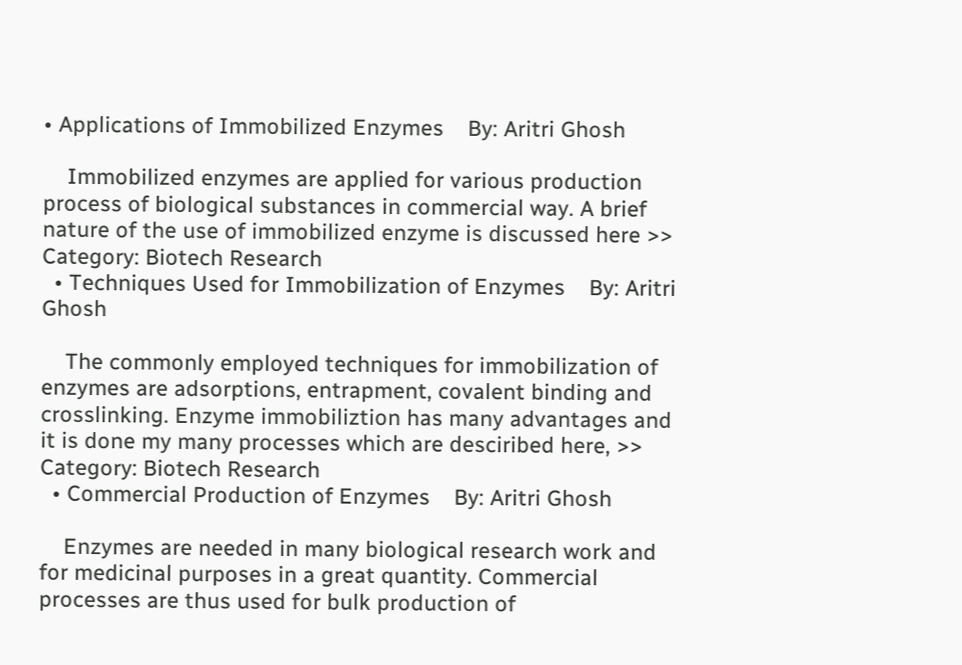• Applications of Immobilized Enzymes    By: Aritri Ghosh

    Immobilized enzymes are applied for various production process of biological substances in commercial way. A brief nature of the use of immobilized enzyme is discussed here >> Category: Biotech Research
  • Techniques Used for Immobilization of Enzymes    By: Aritri Ghosh

    The commonly employed techniques for immobilization of enzymes are adsorptions, entrapment, covalent binding and crosslinking. Enzyme immobiliztion has many advantages and it is done my many processes which are desciribed here, >> Category: Biotech Research
  • Commercial Production of Enzymes    By: Aritri Ghosh

    Enzymes are needed in many biological research work and for medicinal purposes in a great quantity. Commercial processes are thus used for bulk production of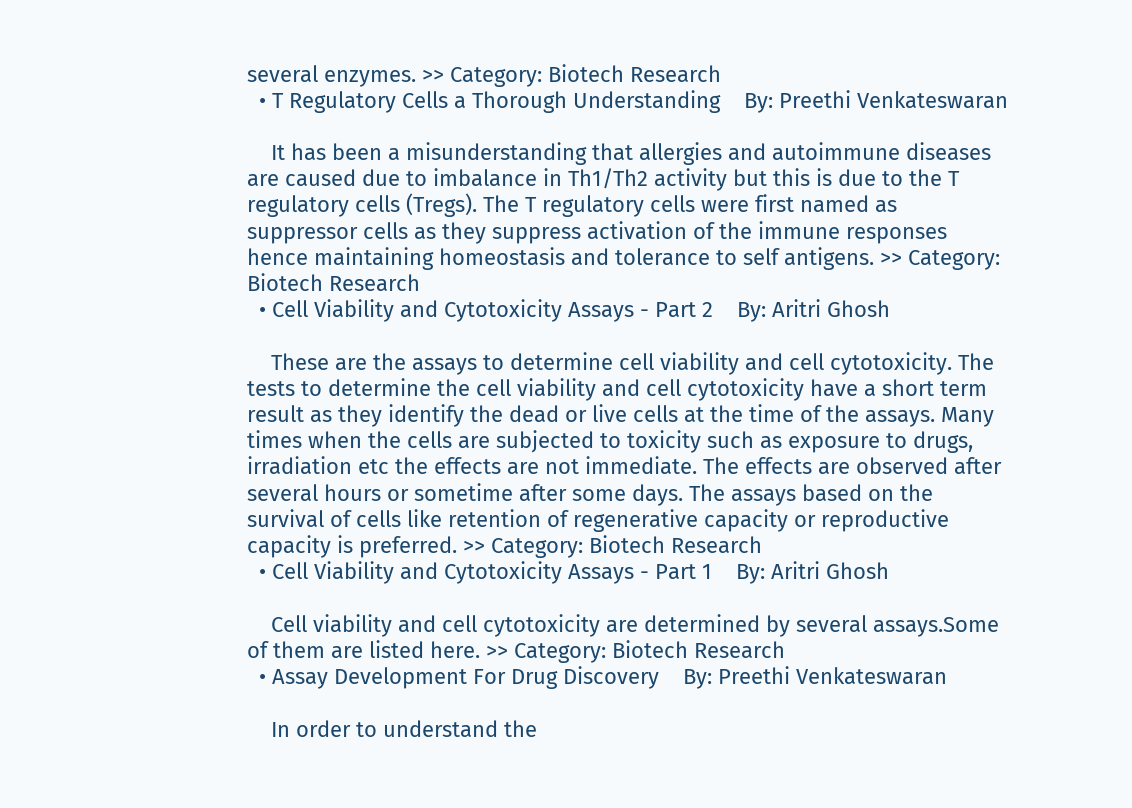several enzymes. >> Category: Biotech Research
  • T Regulatory Cells a Thorough Understanding    By: Preethi Venkateswaran

    It has been a misunderstanding that allergies and autoimmune diseases are caused due to imbalance in Th1/Th2 activity but this is due to the T regulatory cells (Tregs). The T regulatory cells were first named as suppressor cells as they suppress activation of the immune responses hence maintaining homeostasis and tolerance to self antigens. >> Category: Biotech Research
  • Cell Viability and Cytotoxicity Assays - Part 2    By: Aritri Ghosh

    These are the assays to determine cell viability and cell cytotoxicity. The tests to determine the cell viability and cell cytotoxicity have a short term result as they identify the dead or live cells at the time of the assays. Many times when the cells are subjected to toxicity such as exposure to drugs, irradiation etc the effects are not immediate. The effects are observed after several hours or sometime after some days. The assays based on the survival of cells like retention of regenerative capacity or reproductive capacity is preferred. >> Category: Biotech Research
  • Cell Viability and Cytotoxicity Assays - Part 1    By: Aritri Ghosh

    Cell viability and cell cytotoxicity are determined by several assays.Some of them are listed here. >> Category: Biotech Research
  • Assay Development For Drug Discovery    By: Preethi Venkateswaran

    In order to understand the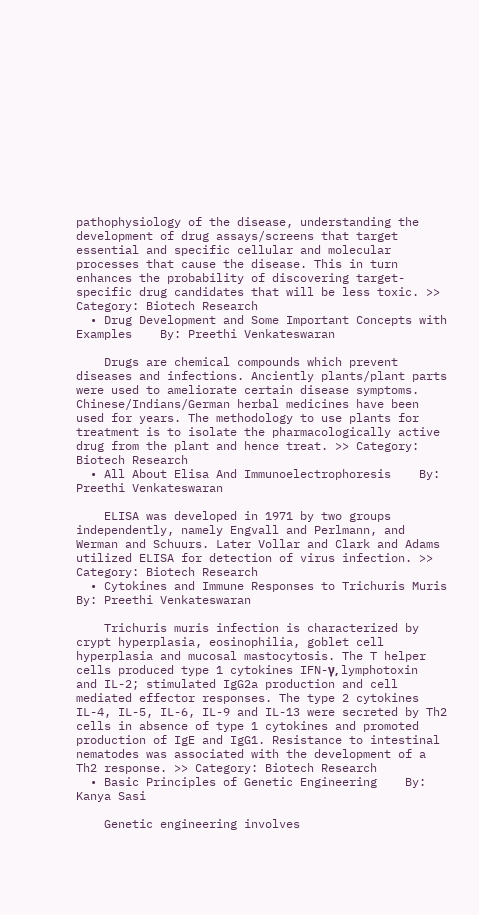pathophysiology of the disease, understanding the development of drug assays/screens that target essential and specific cellular and molecular processes that cause the disease. This in turn enhances the probability of discovering target- specific drug candidates that will be less toxic. >> Category: Biotech Research
  • Drug Development and Some Important Concepts with Examples    By: Preethi Venkateswaran

    Drugs are chemical compounds which prevent diseases and infections. Anciently plants/plant parts were used to ameliorate certain disease symptoms. Chinese/Indians/German herbal medicines have been used for years. The methodology to use plants for treatment is to isolate the pharmacologically active drug from the plant and hence treat. >> Category: Biotech Research
  • All About Elisa And Immunoelectrophoresis    By: Preethi Venkateswaran

    ELISA was developed in 1971 by two groups independently, namely Engvall and Perlmann, and Werman and Schuurs. Later Vollar and Clark and Adams utilized ELISA for detection of virus infection. >> Category: Biotech Research
  • Cytokines and Immune Responses to Trichuris Muris    By: Preethi Venkateswaran

    Trichuris muris infection is characterized by crypt hyperplasia, eosinophilia, goblet cell hyperplasia and mucosal mastocytosis. The T helper cells produced type 1 cytokines IFN-γ, lymphotoxin and IL-2; stimulated IgG2a production and cell mediated effector responses. The type 2 cytokines IL-4, IL-5, IL-6, IL-9 and IL-13 were secreted by Th2 cells in absence of type 1 cytokines and promoted production of IgE and IgG1. Resistance to intestinal nematodes was associated with the development of a Th2 response. >> Category: Biotech Research
  • Basic Principles of Genetic Engineering    By: Kanya Sasi

    Genetic engineering involves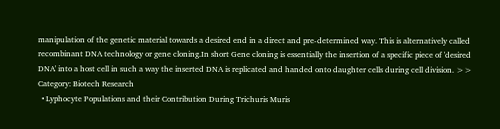manipulation of the genetic material towards a desired end in a direct and pre-determined way. This is alternatively called recombinant DNA technology or gene cloning.In short Gene cloning is essentially the insertion of a specific piece of 'desired DNA' into a host cell in such a way the inserted DNA is replicated and handed onto daughter cells during cell division. >> Category: Biotech Research
  • Lyphocyte Populations and their Contribution During Trichuris Muris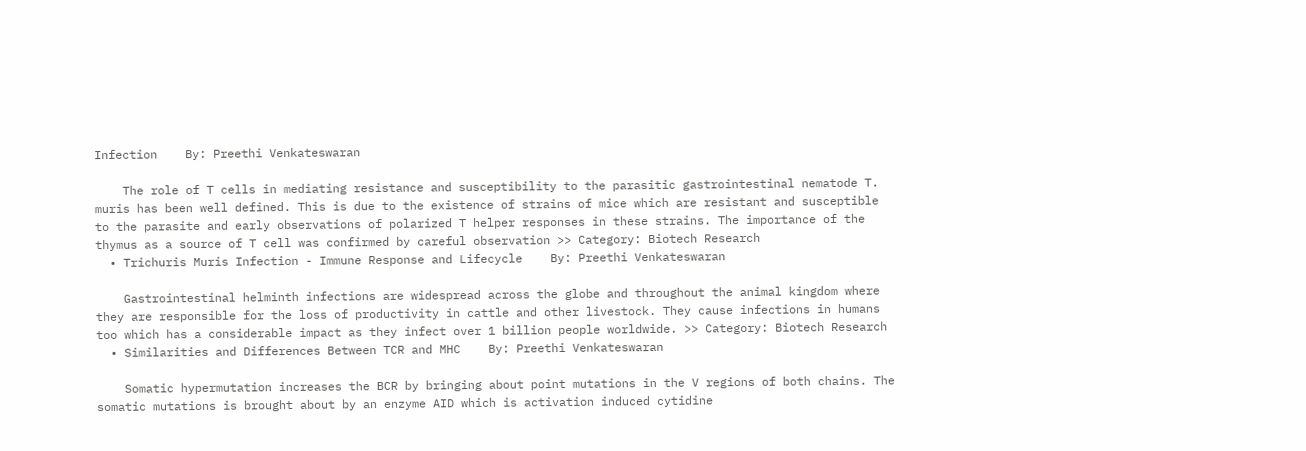Infection    By: Preethi Venkateswaran

    The role of T cells in mediating resistance and susceptibility to the parasitic gastrointestinal nematode T. muris has been well defined. This is due to the existence of strains of mice which are resistant and susceptible to the parasite and early observations of polarized T helper responses in these strains. The importance of the thymus as a source of T cell was confirmed by careful observation >> Category: Biotech Research
  • Trichuris Muris Infection - Immune Response and Lifecycle    By: Preethi Venkateswaran

    Gastrointestinal helminth infections are widespread across the globe and throughout the animal kingdom where they are responsible for the loss of productivity in cattle and other livestock. They cause infections in humans too which has a considerable impact as they infect over 1 billion people worldwide. >> Category: Biotech Research
  • Similarities and Differences Between TCR and MHC    By: Preethi Venkateswaran

    Somatic hypermutation increases the BCR by bringing about point mutations in the V regions of both chains. The somatic mutations is brought about by an enzyme AID which is activation induced cytidine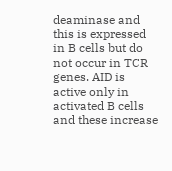deaminase and this is expressed in B cells but do not occur in TCR genes. AID is active only in activated B cells and these increase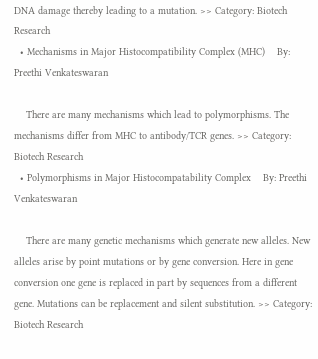DNA damage thereby leading to a mutation. >> Category: Biotech Research
  • Mechanisms in Major Histocompatibility Complex (MHC)    By: Preethi Venkateswaran

    There are many mechanisms which lead to polymorphisms. The mechanisms differ from MHC to antibody/TCR genes. >> Category: Biotech Research
  • Polymorphisms in Major Histocompatability Complex    By: Preethi Venkateswaran

    There are many genetic mechanisms which generate new alleles. New alleles arise by point mutations or by gene conversion. Here in gene conversion one gene is replaced in part by sequences from a different gene. Mutations can be replacement and silent substitution. >> Category: Biotech Research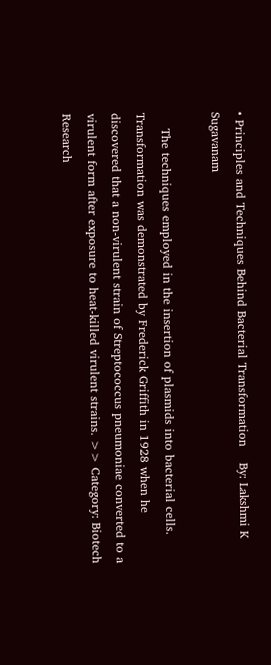• Principles and Techniques Behind Bacterial Transformation    By: Lakshmi K Sugavanam

    The techniques employed in the insertion of plasmids into bacterial cells. Transformation was demonstrated by Frederick Griffith in 1928 when he discovered that a non-virulent strain of Streptococcus pneumoniae converted to a virulent form after exposure to heat-killed virulent strains. >> Category: Biotech Research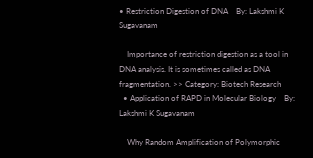• Restriction Digestion of DNA    By: Lakshmi K Sugavanam

    Importance of restriction digestion as a tool in DNA analysis. It is sometimes called as DNA fragmentation. >> Category: Biotech Research
  • Application of RAPD in Molecular Biology    By: Lakshmi K Sugavanam

    Why Random Amplification of Polymorphic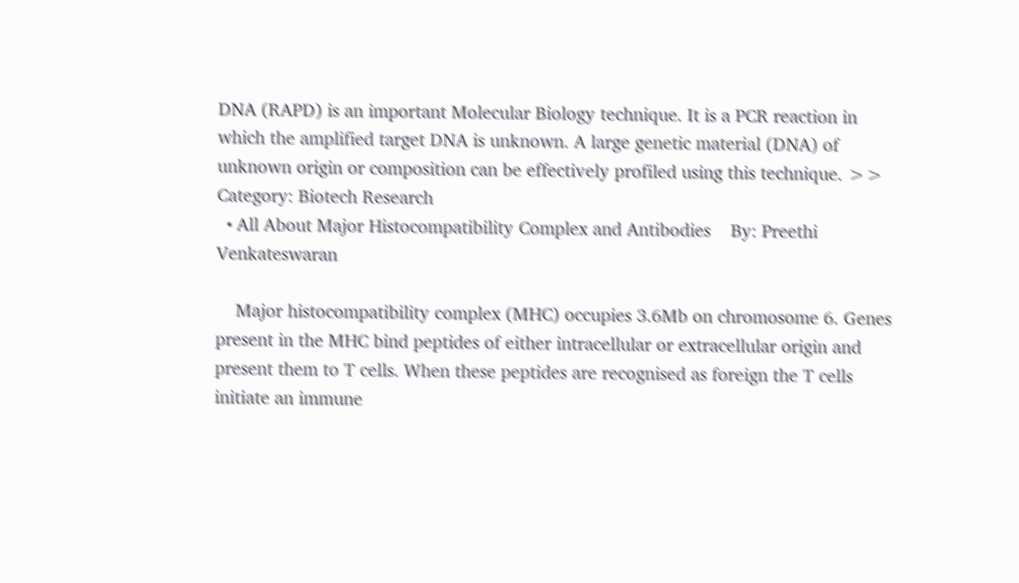DNA (RAPD) is an important Molecular Biology technique. It is a PCR reaction in which the amplified target DNA is unknown. A large genetic material (DNA) of unknown origin or composition can be effectively profiled using this technique. >> Category: Biotech Research
  • All About Major Histocompatibility Complex and Antibodies    By: Preethi Venkateswaran

    Major histocompatibility complex (MHC) occupies 3.6Mb on chromosome 6. Genes present in the MHC bind peptides of either intracellular or extracellular origin and present them to T cells. When these peptides are recognised as foreign the T cells initiate an immune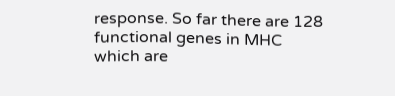response. So far there are 128 functional genes in MHC which are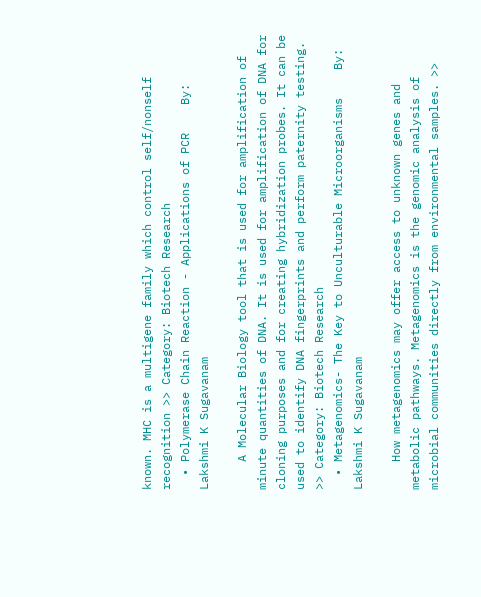known. MHC is a multigene family which control self/nonself recognition >> Category: Biotech Research
  • Polymerase Chain Reaction - Applications of PCR    By: Lakshmi K Sugavanam

    A Molecular Biology tool that is used for amplification of minute quantities of DNA. It is used for amplification of DNA for cloning purposes and for creating hybridization probes. It can be used to identify DNA fingerprints and perform paternity testing. >> Category: Biotech Research
  • Metagenomics- The Key to Unculturable Microorganisms    By: Lakshmi K Sugavanam

    How metagenomics may offer access to unknown genes and metabolic pathways. Metagenomics is the genomic analysis of microbial communities directly from environmental samples. >>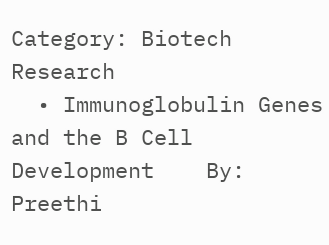Category: Biotech Research
  • Immunoglobulin Genes and the B Cell Development    By: Preethi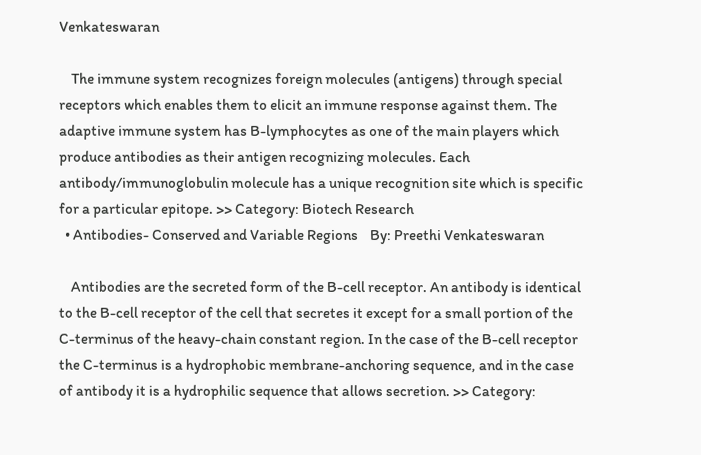Venkateswaran

    The immune system recognizes foreign molecules (antigens) through special receptors which enables them to elicit an immune response against them. The adaptive immune system has B-lymphocytes as one of the main players which produce antibodies as their antigen recognizing molecules. Each antibody/immunoglobulin molecule has a unique recognition site which is specific for a particular epitope. >> Category: Biotech Research
  • Antibodies- Conserved and Variable Regions    By: Preethi Venkateswaran

    Antibodies are the secreted form of the B-cell receptor. An antibody is identical to the B-cell receptor of the cell that secretes it except for a small portion of the C-terminus of the heavy-chain constant region. In the case of the B-cell receptor the C-terminus is a hydrophobic membrane-anchoring sequence, and in the case of antibody it is a hydrophilic sequence that allows secretion. >> Category: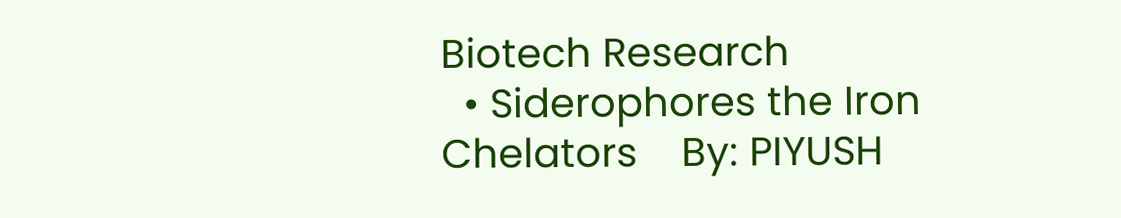Biotech Research
  • Siderophores the Iron Chelators    By: PIYUSH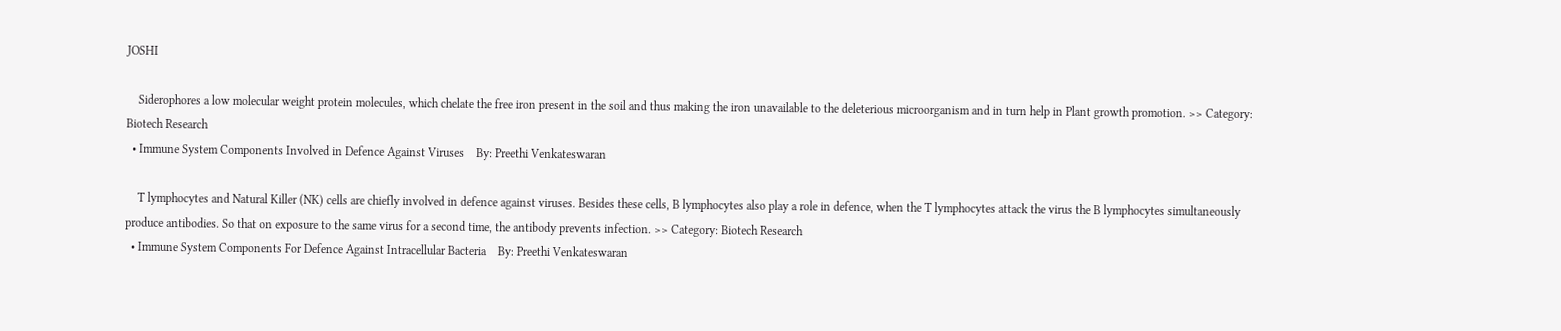JOSHI

    Siderophores a low molecular weight protein molecules, which chelate the free iron present in the soil and thus making the iron unavailable to the deleterious microorganism and in turn help in Plant growth promotion. >> Category: Biotech Research
  • Immune System Components Involved in Defence Against Viruses    By: Preethi Venkateswaran

    T lymphocytes and Natural Killer (NK) cells are chiefly involved in defence against viruses. Besides these cells, B lymphocytes also play a role in defence, when the T lymphocytes attack the virus the B lymphocytes simultaneously produce antibodies. So that on exposure to the same virus for a second time, the antibody prevents infection. >> Category: Biotech Research
  • Immune System Components For Defence Against Intracellular Bacteria    By: Preethi Venkateswaran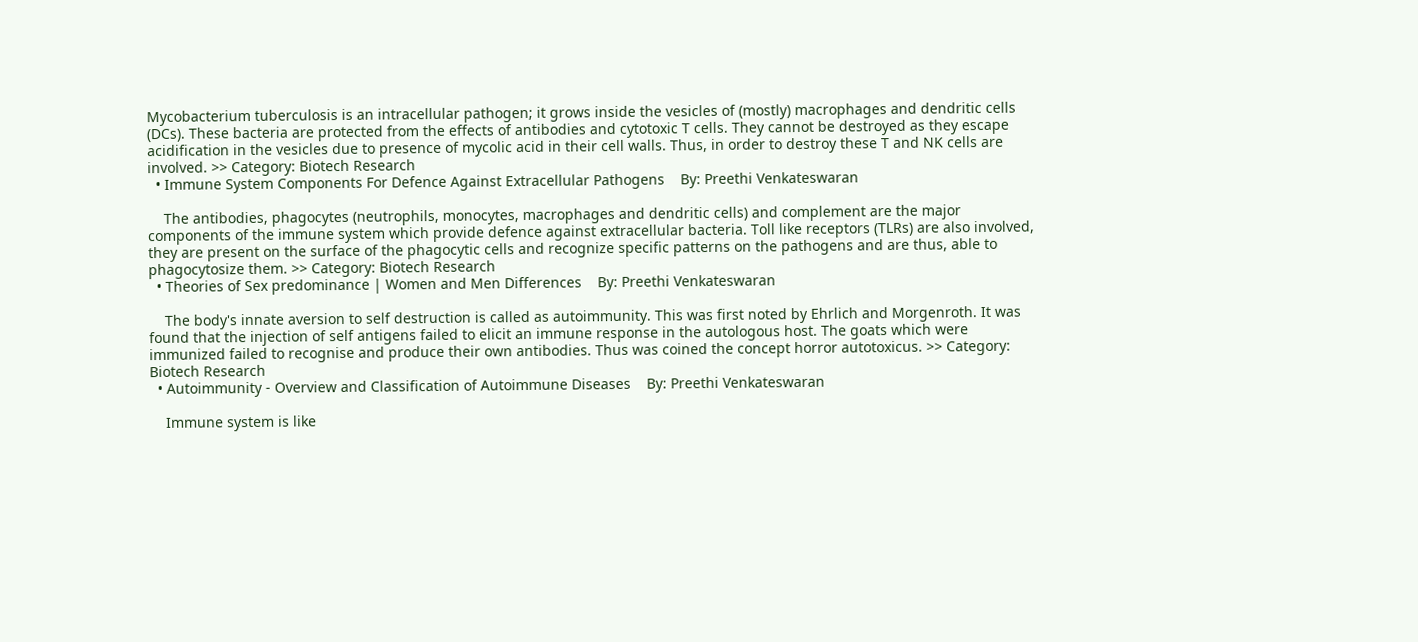Mycobacterium tuberculosis is an intracellular pathogen; it grows inside the vesicles of (mostly) macrophages and dendritic cells (DCs). These bacteria are protected from the effects of antibodies and cytotoxic T cells. They cannot be destroyed as they escape acidification in the vesicles due to presence of mycolic acid in their cell walls. Thus, in order to destroy these T and NK cells are involved. >> Category: Biotech Research
  • Immune System Components For Defence Against Extracellular Pathogens    By: Preethi Venkateswaran

    The antibodies, phagocytes (neutrophils, monocytes, macrophages and dendritic cells) and complement are the major components of the immune system which provide defence against extracellular bacteria. Toll like receptors (TLRs) are also involved, they are present on the surface of the phagocytic cells and recognize specific patterns on the pathogens and are thus, able to phagocytosize them. >> Category: Biotech Research
  • Theories of Sex predominance | Women and Men Differences    By: Preethi Venkateswaran

    The body's innate aversion to self destruction is called as autoimmunity. This was first noted by Ehrlich and Morgenroth. It was found that the injection of self antigens failed to elicit an immune response in the autologous host. The goats which were immunized failed to recognise and produce their own antibodies. Thus was coined the concept horror autotoxicus. >> Category: Biotech Research
  • Autoimmunity - Overview and Classification of Autoimmune Diseases    By: Preethi Venkateswaran

    Immune system is like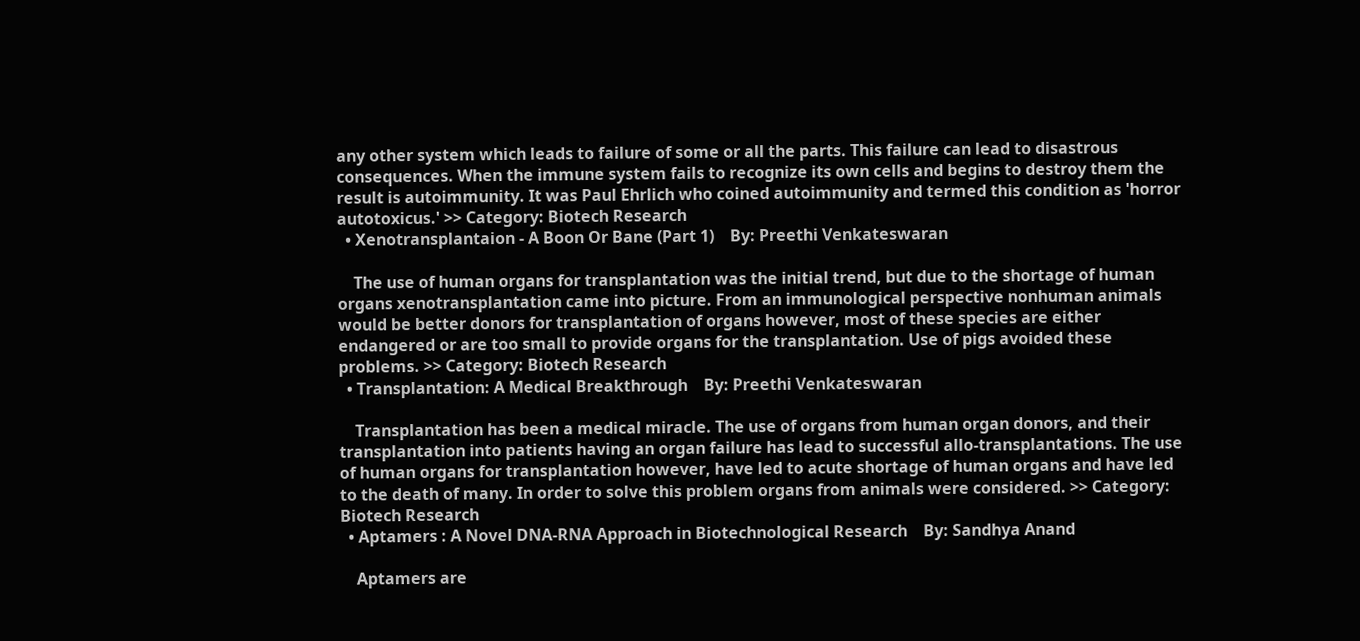any other system which leads to failure of some or all the parts. This failure can lead to disastrous consequences. When the immune system fails to recognize its own cells and begins to destroy them the result is autoimmunity. It was Paul Ehrlich who coined autoimmunity and termed this condition as 'horror autotoxicus.' >> Category: Biotech Research
  • Xenotransplantaion - A Boon Or Bane (Part 1)    By: Preethi Venkateswaran

    The use of human organs for transplantation was the initial trend, but due to the shortage of human organs xenotransplantation came into picture. From an immunological perspective nonhuman animals would be better donors for transplantation of organs however, most of these species are either endangered or are too small to provide organs for the transplantation. Use of pigs avoided these problems. >> Category: Biotech Research
  • Transplantation: A Medical Breakthrough    By: Preethi Venkateswaran

    Transplantation has been a medical miracle. The use of organs from human organ donors, and their transplantation into patients having an organ failure has lead to successful allo-transplantations. The use of human organs for transplantation however, have led to acute shortage of human organs and have led to the death of many. In order to solve this problem organs from animals were considered. >> Category: Biotech Research
  • Aptamers : A Novel DNA-RNA Approach in Biotechnological Research    By: Sandhya Anand

    Aptamers are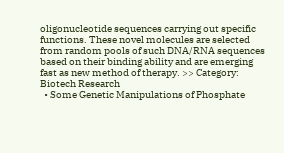oligonucleotide sequences carrying out specific functions. These novel molecules are selected from random pools of such DNA/RNA sequences based on their binding ability and are emerging fast as new method of therapy. >> Category: Biotech Research
  • Some Genetic Manipulations of Phosphate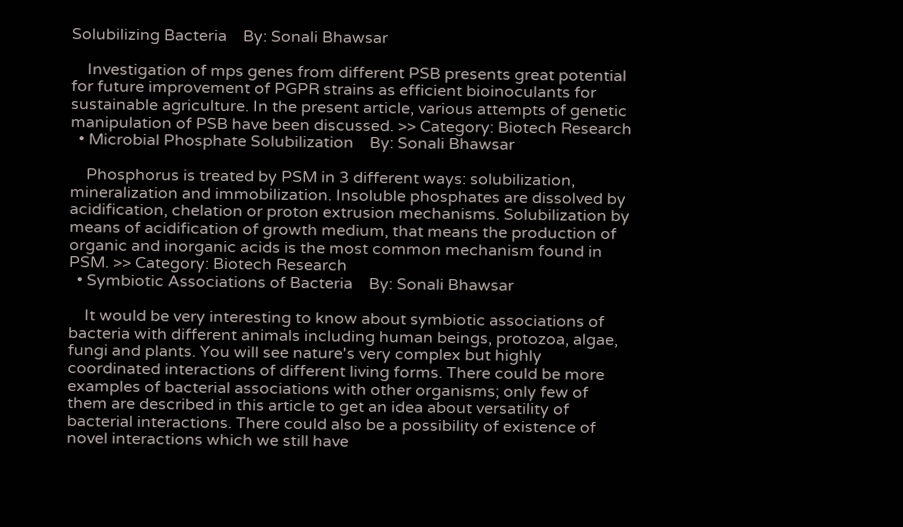Solubilizing Bacteria    By: Sonali Bhawsar

    Investigation of mps genes from different PSB presents great potential for future improvement of PGPR strains as efficient bioinoculants for sustainable agriculture. In the present article, various attempts of genetic manipulation of PSB have been discussed. >> Category: Biotech Research
  • Microbial Phosphate Solubilization    By: Sonali Bhawsar

    Phosphorus is treated by PSM in 3 different ways: solubilization, mineralization and immobilization. Insoluble phosphates are dissolved by acidification, chelation or proton extrusion mechanisms. Solubilization by means of acidification of growth medium, that means the production of organic and inorganic acids is the most common mechanism found in PSM. >> Category: Biotech Research
  • Symbiotic Associations of Bacteria    By: Sonali Bhawsar

    It would be very interesting to know about symbiotic associations of bacteria with different animals including human beings, protozoa, algae, fungi and plants. You will see nature's very complex but highly coordinated interactions of different living forms. There could be more examples of bacterial associations with other organisms; only few of them are described in this article to get an idea about versatility of bacterial interactions. There could also be a possibility of existence of novel interactions which we still have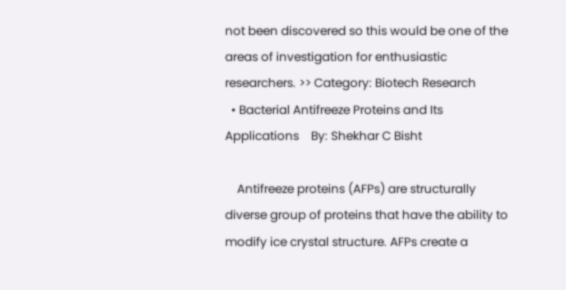not been discovered so this would be one of the areas of investigation for enthusiastic researchers. >> Category: Biotech Research
  • Bacterial Antifreeze Proteins and Its Applications    By: Shekhar C Bisht

    Antifreeze proteins (AFPs) are structurally diverse group of proteins that have the ability to modify ice crystal structure. AFPs create a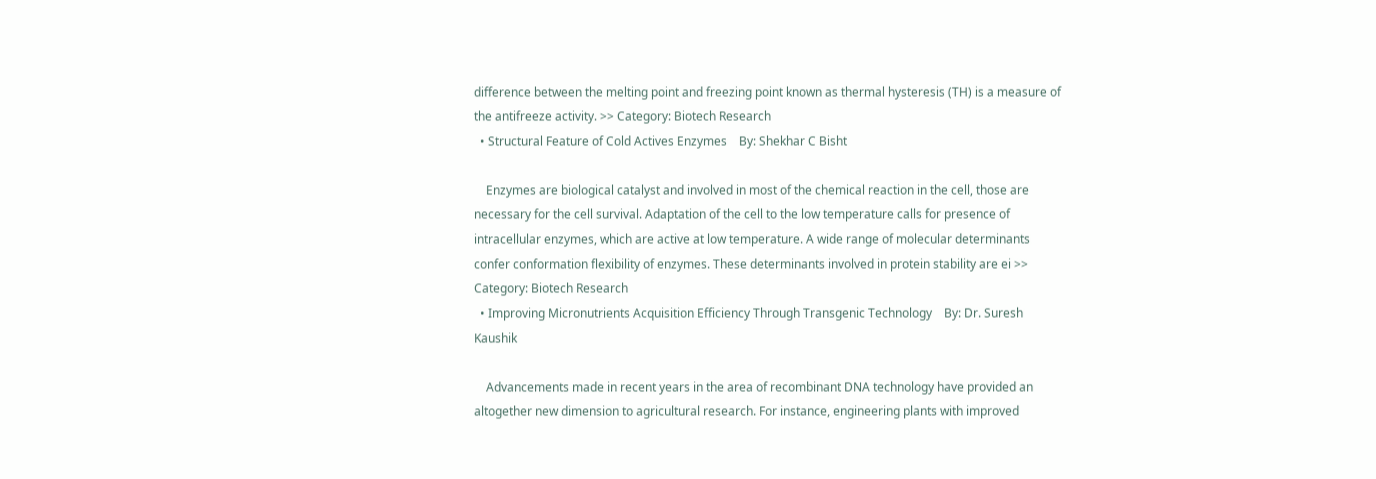difference between the melting point and freezing point known as thermal hysteresis (TH) is a measure of the antifreeze activity. >> Category: Biotech Research
  • Structural Feature of Cold Actives Enzymes    By: Shekhar C Bisht

    Enzymes are biological catalyst and involved in most of the chemical reaction in the cell, those are necessary for the cell survival. Adaptation of the cell to the low temperature calls for presence of intracellular enzymes, which are active at low temperature. A wide range of molecular determinants confer conformation flexibility of enzymes. These determinants involved in protein stability are ei >> Category: Biotech Research
  • Improving Micronutrients Acquisition Efficiency Through Transgenic Technology    By: Dr. Suresh Kaushik

    Advancements made in recent years in the area of recombinant DNA technology have provided an altogether new dimension to agricultural research. For instance, engineering plants with improved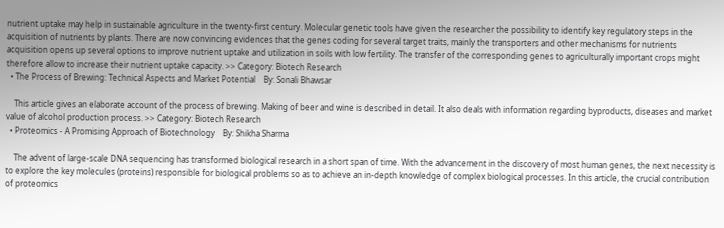nutrient uptake may help in sustainable agriculture in the twenty-first century. Molecular genetic tools have given the researcher the possibility to identify key regulatory steps in the acquisition of nutrients by plants. There are now convincing evidences that the genes coding for several target traits, mainly the transporters and other mechanisms for nutrients acquisition opens up several options to improve nutrient uptake and utilization in soils with low fertility. The transfer of the corresponding genes to agriculturally important crops might therefore allow to increase their nutrient uptake capacity. >> Category: Biotech Research
  • The Process of Brewing: Technical Aspects and Market Potential    By: Sonali Bhawsar

    This article gives an elaborate account of the process of brewing. Making of beer and wine is described in detail. It also deals with information regarding byproducts, diseases and market value of alcohol production process. >> Category: Biotech Research
  • Proteomics - A Promising Approach of Biotechnology    By: Shikha Sharma

    The advent of large-scale DNA sequencing has transformed biological research in a short span of time. With the advancement in the discovery of most human genes, the next necessity is to explore the key molecules (proteins) responsible for biological problems so as to achieve an in-depth knowledge of complex biological processes. In this article, the crucial contribution of proteomics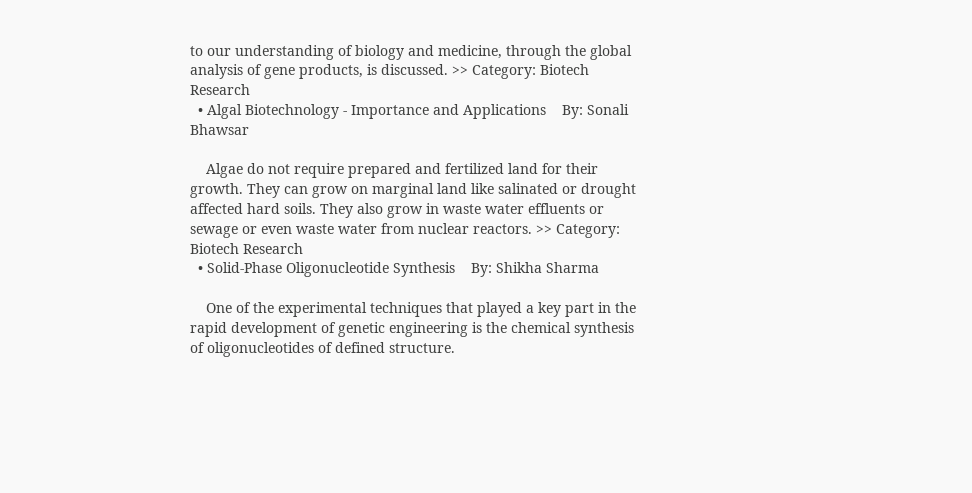to our understanding of biology and medicine, through the global analysis of gene products, is discussed. >> Category: Biotech Research
  • Algal Biotechnology - Importance and Applications    By: Sonali Bhawsar

    Algae do not require prepared and fertilized land for their growth. They can grow on marginal land like salinated or drought affected hard soils. They also grow in waste water effluents or sewage or even waste water from nuclear reactors. >> Category: Biotech Research
  • Solid-Phase Oligonucleotide Synthesis    By: Shikha Sharma

    One of the experimental techniques that played a key part in the rapid development of genetic engineering is the chemical synthesis of oligonucleotides of defined structure.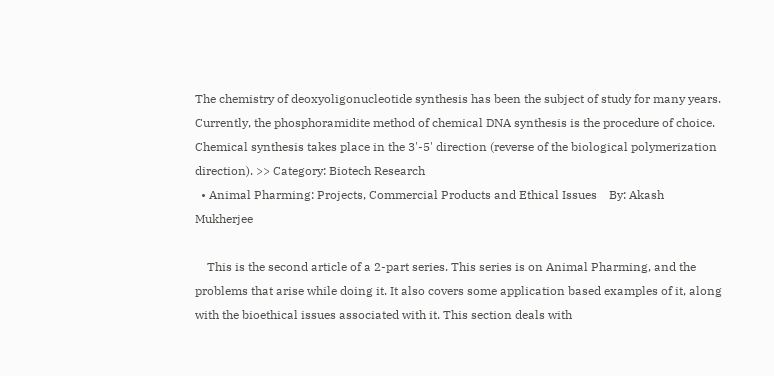The chemistry of deoxyoligonucleotide synthesis has been the subject of study for many years. Currently, the phosphoramidite method of chemical DNA synthesis is the procedure of choice. Chemical synthesis takes place in the 3'-5' direction (reverse of the biological polymerization direction). >> Category: Biotech Research
  • Animal Pharming: Projects, Commercial Products and Ethical Issues    By: Akash Mukherjee

    This is the second article of a 2-part series. This series is on Animal Pharming, and the problems that arise while doing it. It also covers some application based examples of it, along with the bioethical issues associated with it. This section deals with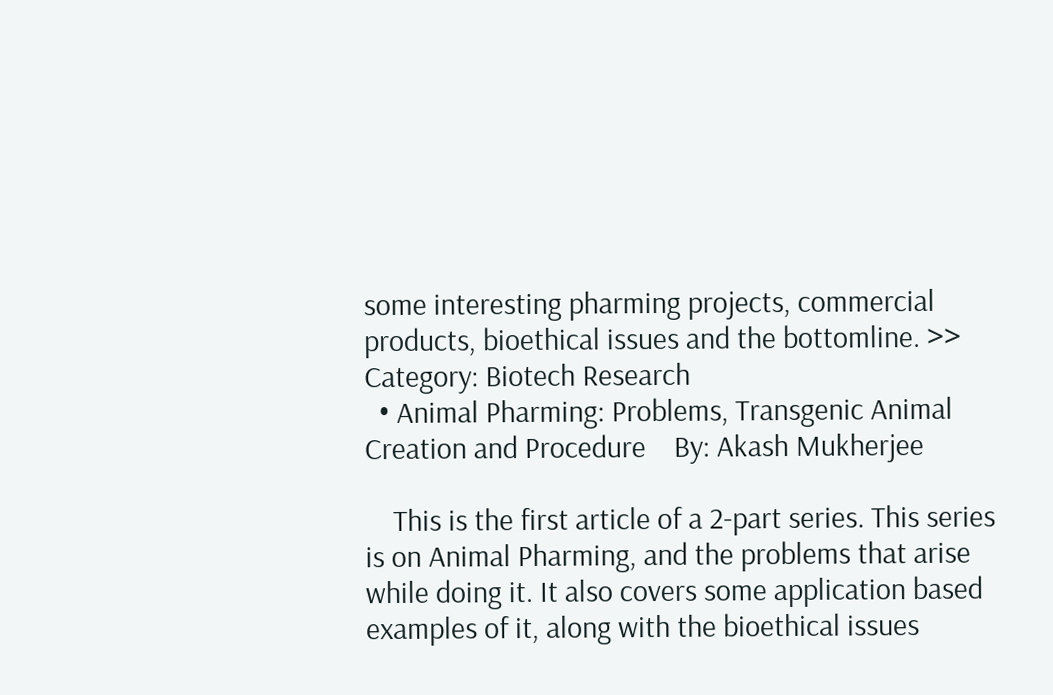some interesting pharming projects, commercial products, bioethical issues and the bottomline. >> Category: Biotech Research
  • Animal Pharming: Problems, Transgenic Animal Creation and Procedure    By: Akash Mukherjee

    This is the first article of a 2-part series. This series is on Animal Pharming, and the problems that arise while doing it. It also covers some application based examples of it, along with the bioethical issues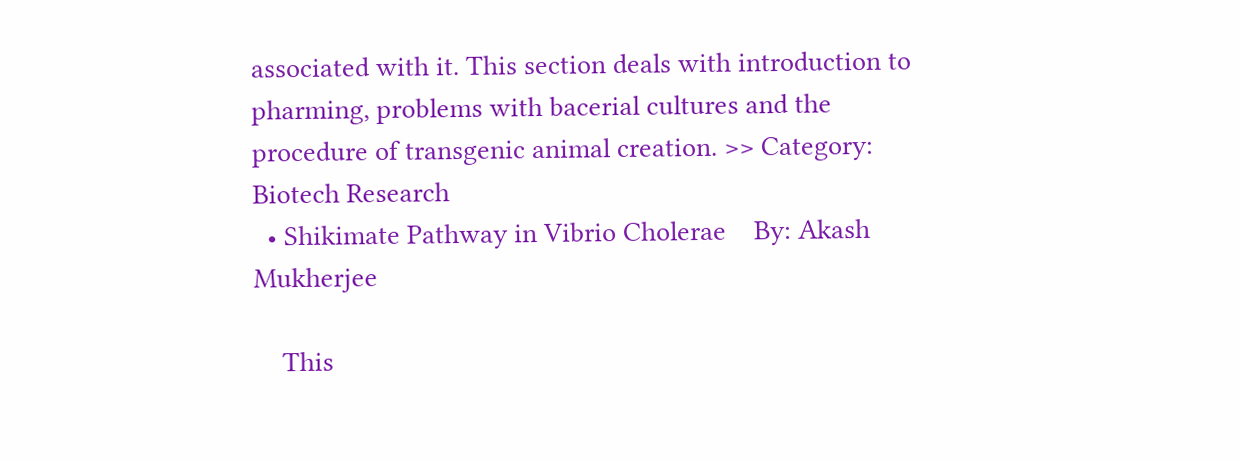associated with it. This section deals with introduction to pharming, problems with bacerial cultures and the procedure of transgenic animal creation. >> Category: Biotech Research
  • Shikimate Pathway in Vibrio Cholerae    By: Akash Mukherjee

    This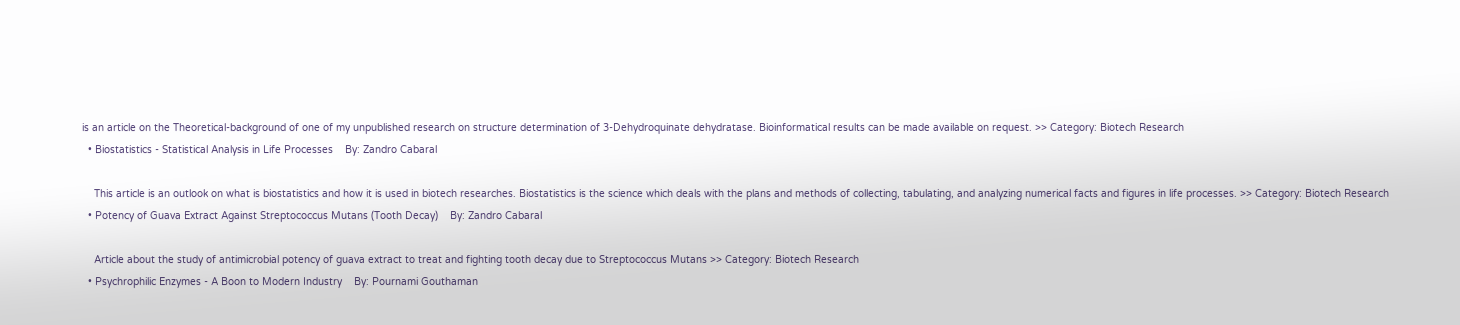is an article on the Theoretical-background of one of my unpublished research on structure determination of 3-Dehydroquinate dehydratase. Bioinformatical results can be made available on request. >> Category: Biotech Research
  • Biostatistics - Statistical Analysis in Life Processes    By: Zandro Cabaral

    This article is an outlook on what is biostatistics and how it is used in biotech researches. Biostatistics is the science which deals with the plans and methods of collecting, tabulating, and analyzing numerical facts and figures in life processes. >> Category: Biotech Research
  • Potency of Guava Extract Against Streptococcus Mutans (Tooth Decay)    By: Zandro Cabaral

    Article about the study of antimicrobial potency of guava extract to treat and fighting tooth decay due to Streptococcus Mutans >> Category: Biotech Research
  • Psychrophilic Enzymes - A Boon to Modern Industry    By: Pournami Gouthaman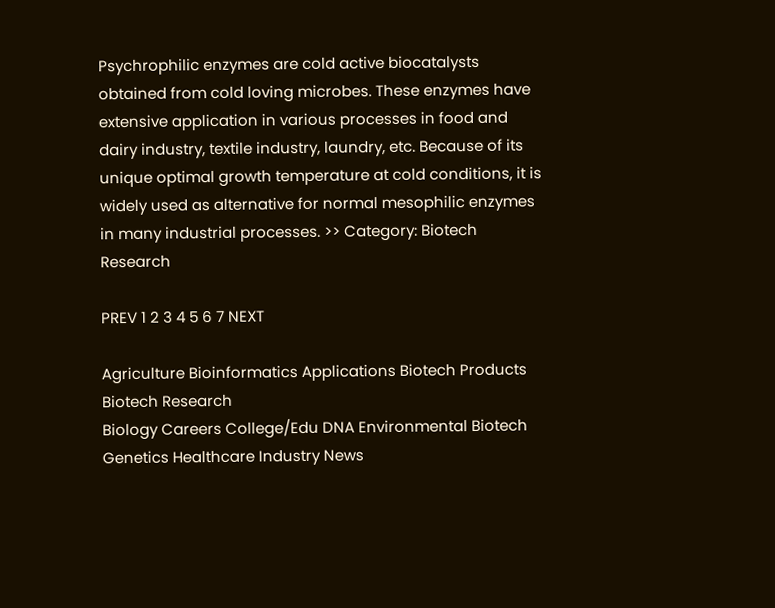Psychrophilic enzymes are cold active biocatalysts obtained from cold loving microbes. These enzymes have extensive application in various processes in food and dairy industry, textile industry, laundry, etc. Because of its unique optimal growth temperature at cold conditions, it is widely used as alternative for normal mesophilic enzymes in many industrial processes. >> Category: Biotech Research

PREV 1 2 3 4 5 6 7 NEXT

Agriculture Bioinformatics Applications Biotech Products Biotech Research
Biology Careers College/Edu DNA Environmental Biotech
Genetics Healthcare Industry News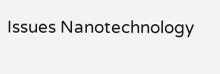Issues Nanotechnology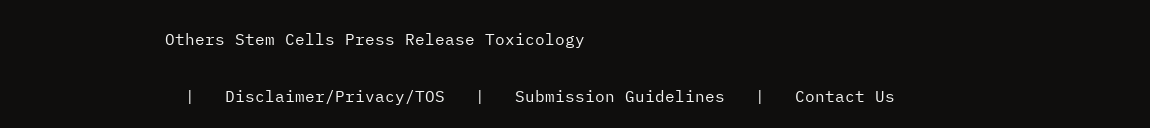Others Stem Cells Press Release Toxicology

  |   Disclaimer/Privacy/TOS   |   Submission Guidelines   |   Contact Us